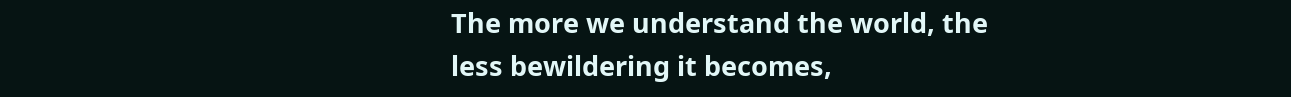The more we understand the world, the less bewildering it becomes,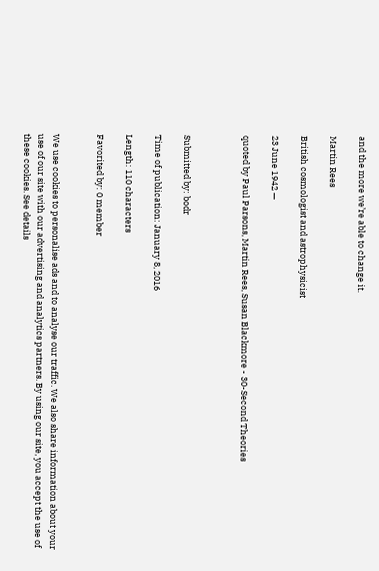and the more we’re able to change it.

Martin Rees

British cosmologist and astrophysicist

23 June 1942 —

quoted by Paul Parsons, Martin Rees, Susan Blackmore - 30-Second Theories



Submitted by: bodr

Time of publication: January 8, 2016

Length: 110 characters

Favorited by: 0 member


We use cookies to personalise ads and to analyse our traffic. We also share information about your use of our site with our advertising and analytics partners. By using our site, you accept the use of these cookies. See details